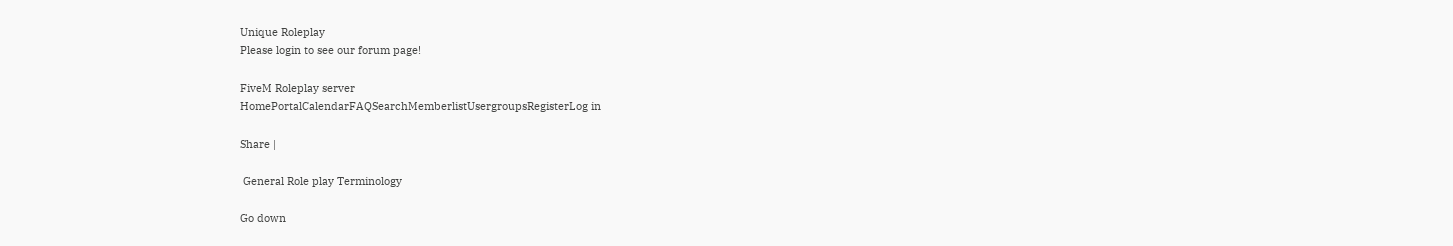Unique Roleplay
Please login to see our forum page!

FiveM Roleplay server
HomePortalCalendarFAQSearchMemberlistUsergroupsRegisterLog in

Share |

 General Role play Terminology

Go down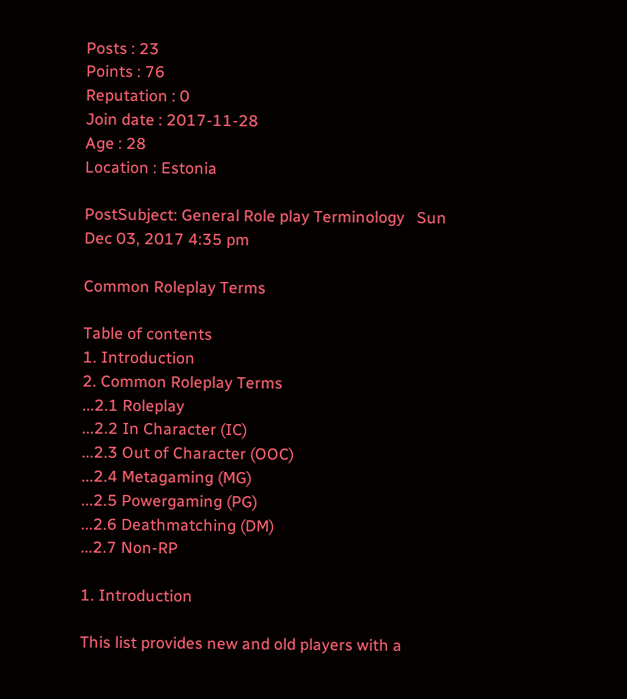Posts : 23
Points : 76
Reputation : 0
Join date : 2017-11-28
Age : 28
Location : Estonia

PostSubject: General Role play Terminology   Sun Dec 03, 2017 4:35 pm

Common Roleplay Terms

Table of contents
1. Introduction
2. Common Roleplay Terms
...2.1 Roleplay
...2.2 In Character (IC)
...2.3 Out of Character (OOC)
...2.4 Metagaming (MG)
...2.5 Powergaming (PG)
...2.6 Deathmatching (DM)
...2.7 Non-RP

1. Introduction

This list provides new and old players with a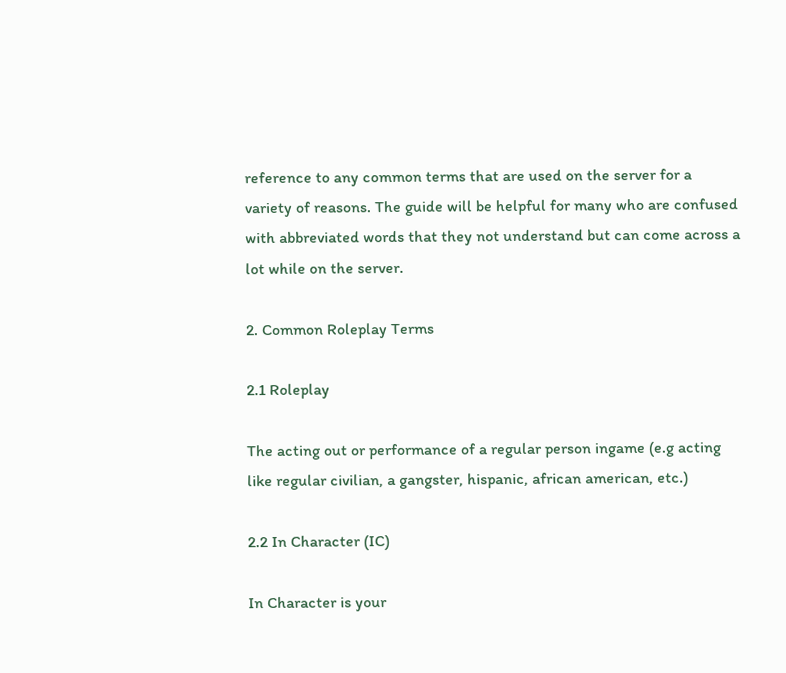reference to any common terms that are used on the server for a variety of reasons. The guide will be helpful for many who are confused with abbreviated words that they not understand but can come across a lot while on the server.

2. Common Roleplay Terms

2.1 Roleplay

The acting out or performance of a regular person ingame (e.g acting like regular civilian, a gangster, hispanic, african american, etc.)

2.2 In Character (IC)

In Character is your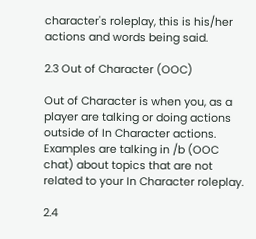character's roleplay, this is his/her actions and words being said.

2.3 Out of Character (OOC)

Out of Character is when you, as a player are talking or doing actions outside of In Character actions. Examples are talking in /b (OOC chat) about topics that are not related to your In Character roleplay.

2.4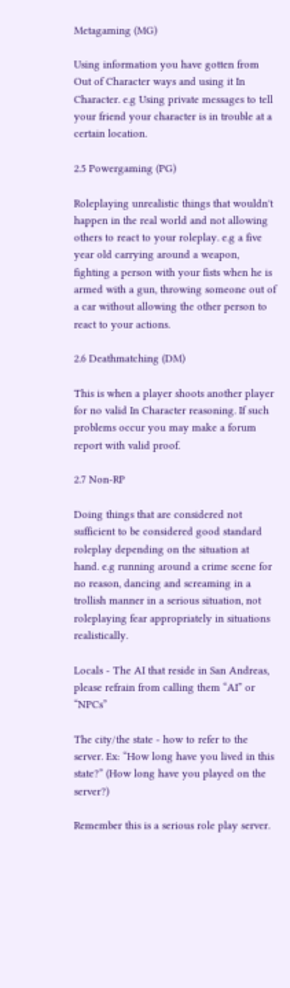Metagaming (MG)

Using information you have gotten from Out of Character ways and using it In Character. e.g Using private messages to tell your friend your character is in trouble at a certain location.

2.5 Powergaming (PG)

Roleplaying unrealistic things that wouldn't happen in the real world and not allowing others to react to your roleplay. e.g a five year old carrying around a weapon, fighting a person with your fists when he is armed with a gun, throwing someone out of a car without allowing the other person to react to your actions.

2.6 Deathmatching (DM)

This is when a player shoots another player for no valid In Character reasoning. If such problems occur you may make a forum report with valid proof.

2.7 Non-RP

Doing things that are considered not sufficient to be considered good standard roleplay depending on the situation at hand. e.g running around a crime scene for no reason, dancing and screaming in a trollish manner in a serious situation, not roleplaying fear appropriately in situations realistically.

Locals - The AI that reside in San Andreas, please refrain from calling them “AI” or “NPCs”

The city/the state - how to refer to the server. Ex: “How long have you lived in this state?” (How long have you played on the server?)

Remember this is a serious role play server.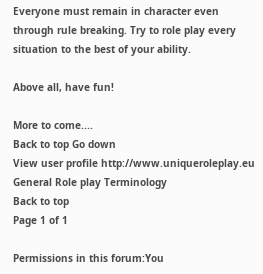Everyone must remain in character even through rule breaking. Try to role play every situation to the best of your ability.

Above all, have fun!

More to come....
Back to top Go down
View user profile http://www.uniqueroleplay.eu
General Role play Terminology
Back to top
Page 1 of 1

Permissions in this forum:You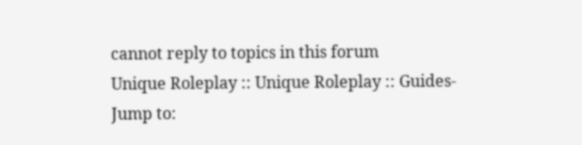cannot reply to topics in this forum
Unique Roleplay :: Unique Roleplay :: Guides-
Jump to: